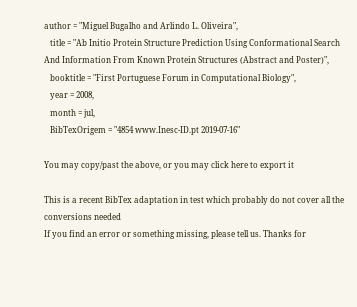author = "Miguel Bugalho and Arlindo L. Oliveira",
   title = "Ab Initio Protein Structure Prediction Using Conformational Search And Information From Known Protein Structures (Abstract and Poster)",
   booktitle = "First Portuguese Forum in Computational Biology",
   year = 2008,
   month = jul,
   BibTexOrigem = "4854 www.Inesc-ID.pt 2019-07-16"

You may copy/past the above, or you may click here to export it

This is a recent BibTex adaptation in test which probably do not cover all the conversions needed
If you find an error or something missing, please tell us. Thanks for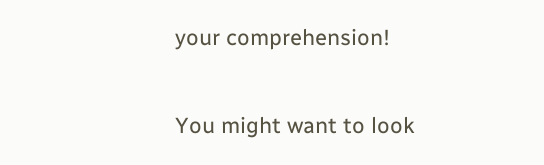your comprehension!

You might want to look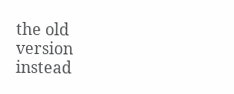the old version instead